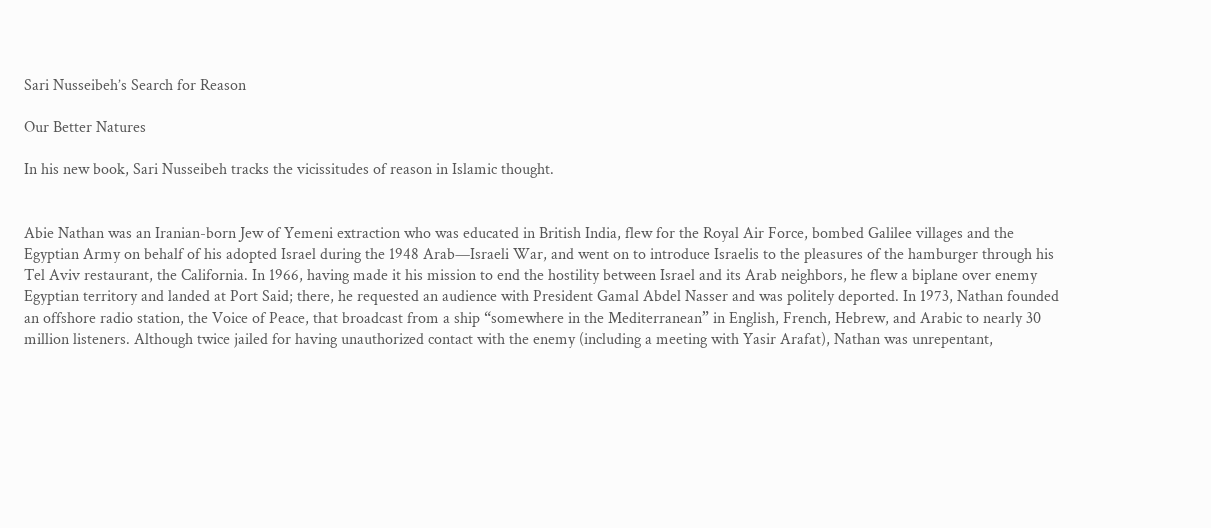Sari Nusseibeh’s Search for Reason

Our Better Natures

In his new book, Sari Nusseibeh tracks the vicissitudes of reason in Islamic thought.


Abie Nathan was an Iranian-born Jew of Yemeni extraction who was educated in British India, flew for the Royal Air Force, bombed Galilee villages and the Egyptian Army on behalf of his adopted Israel during the 1948 Arab—Israeli War, and went on to introduce Israelis to the pleasures of the hamburger through his Tel Aviv restaurant, the California. In 1966, having made it his mission to end the hostility between Israel and its Arab neighbors, he flew a biplane over enemy Egyptian territory and landed at Port Said; there, he requested an audience with President Gamal Abdel Nasser and was politely deported. In 1973, Nathan founded an offshore radio station, the Voice of Peace, that broadcast from a ship “somewhere in the Mediterranean” in English, French, Hebrew, and Arabic to nearly 30 million listeners. Although twice jailed for having unauthorized contact with the enemy (including a meeting with Yasir Arafat), Nathan was unrepentant,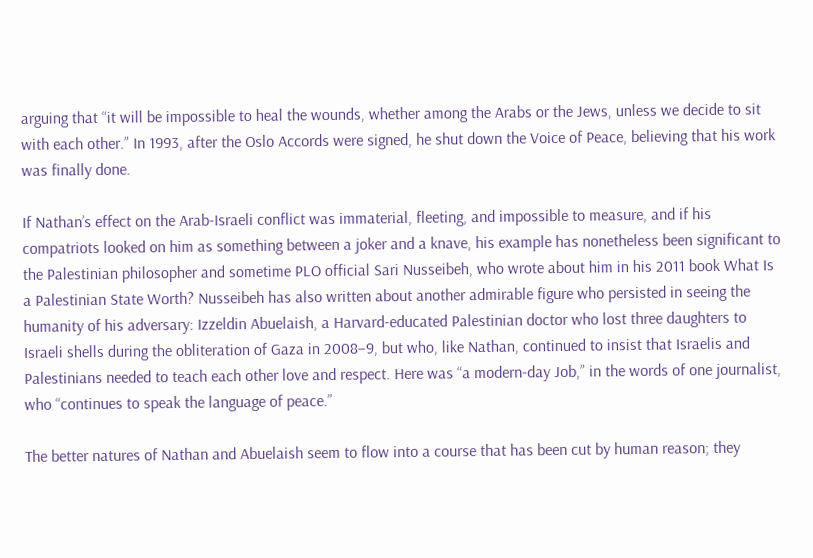arguing that “it will be impossible to heal the wounds, whether among the Arabs or the Jews, unless we decide to sit with each other.” In 1993, after the Oslo Accords were signed, he shut down the Voice of Peace, believing that his work was finally done.

If Nathan’s effect on the Arab-Israeli conflict was immaterial, fleeting, and impossible to measure, and if his compatriots looked on him as something between a joker and a knave, his example has nonetheless been significant to the Palestinian philosopher and sometime PLO official Sari Nusseibeh, who wrote about him in his 2011 book What Is a Palestinian State Worth? Nusseibeh has also written about another admirable figure who persisted in seeing the humanity of his adversary: Izzeldin Abuelaish, a Harvard-educated Palestinian doctor who lost three daughters to Israeli shells during the obliteration of Gaza in 2008–9, but who, like Nathan, continued to insist that Israelis and Palestinians needed to teach each other love and respect. Here was “a modern-day Job,” in the words of one journalist, who “continues to speak the language of peace.”

The better natures of Nathan and Abuelaish seem to flow into a course that has been cut by human reason; they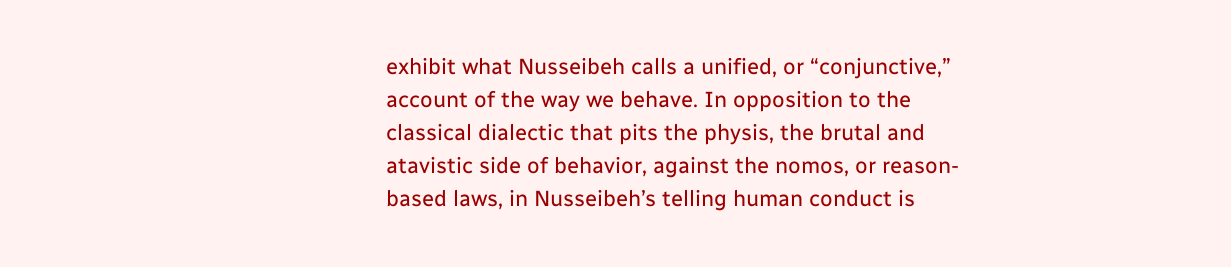exhibit what Nusseibeh calls a unified, or “conjunctive,” account of the way we behave. In opposition to the classical dialectic that pits the physis, the brutal and atavistic side of behavior, against the nomos, or reason-based laws, in Nusseibeh’s telling human conduct is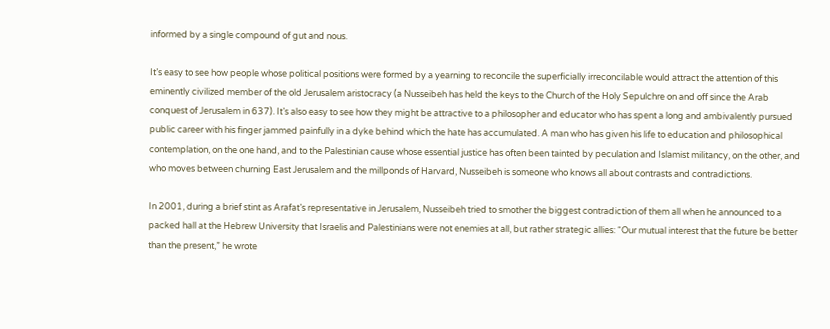informed by a single compound of gut and nous.

It’s easy to see how people whose political positions were formed by a yearning to reconcile the superficially irreconcilable would attract the attention of this eminently civilized member of the old Jerusalem aristocracy (a Nusseibeh has held the keys to the Church of the Holy Sepulchre on and off since the Arab conquest of Jerusalem in 637). It’s also easy to see how they might be attractive to a philosopher and educator who has spent a long and ambivalently pursued public career with his finger jammed painfully in a dyke behind which the hate has accumulated. A man who has given his life to education and philosophical contemplation, on the one hand, and to the Palestinian cause whose essential justice has often been tainted by peculation and Islamist militancy, on the other, and who moves between churning East Jerusalem and the millponds of Harvard, Nusseibeh is someone who knows all about contrasts and contradictions.

In 2001, during a brief stint as Arafat’s representative in Jerusalem, Nusseibeh tried to smother the biggest contradiction of them all when he announced to a packed hall at the Hebrew University that Israelis and Palestinians were not enemies at all, but rather strategic allies: “Our mutual interest that the future be better than the present,” he wrote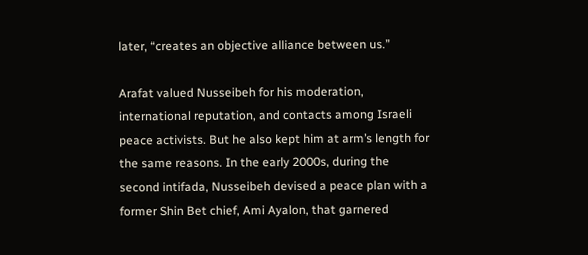later, “creates an objective alliance between us.”

Arafat valued Nusseibeh for his moderation, international reputation, and contacts among Israeli peace activists. But he also kept him at arm’s length for the same reasons. In the early 2000s, during the second intifada, Nusseibeh devised a peace plan with a former Shin Bet chief, Ami Ayalon, that garnered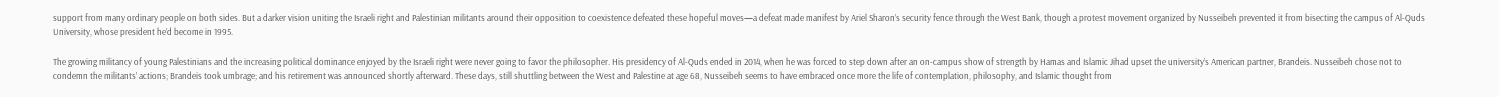support from many ordinary people on both sides. But a darker vision uniting the Israeli right and Palestinian militants around their opposition to coexistence defeated these hopeful moves—a defeat made manifest by Ariel Sharon’s security fence through the West Bank, though a protest movement organized by Nusseibeh prevented it from bisecting the campus of Al-Quds University, whose president he’d become in 1995.

The growing militancy of young Palestinians and the increasing political dominance enjoyed by the Israeli right were never going to favor the philosopher. His presidency of Al-Quds ended in 2014, when he was forced to step down after an on-campus show of strength by Hamas and Islamic Jihad upset the university’s American partner, Brandeis. Nusseibeh chose not to condemn the militants’ actions; Brandeis took umbrage; and his retirement was announced shortly afterward. These days, still shuttling between the West and Palestine at age 68, Nusseibeh seems to have embraced once more the life of contemplation, philosophy, and Islamic thought from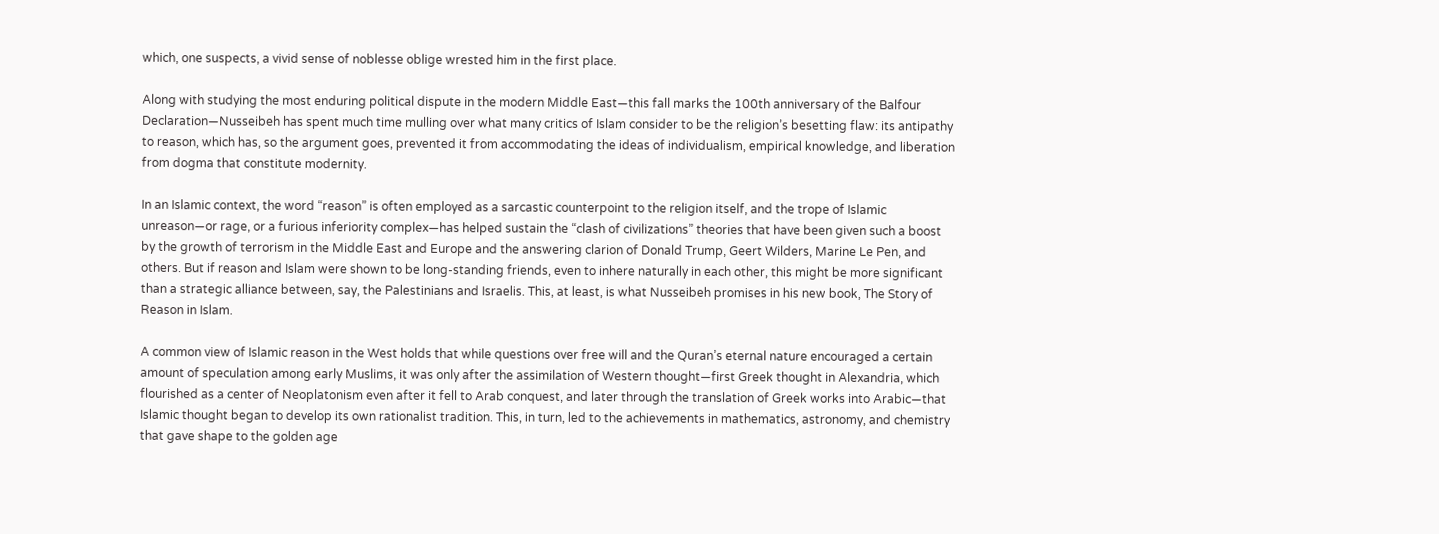which, one suspects, a vivid sense of noblesse oblige wrested him in the first place.

Along with studying the most enduring political dispute in the modern Middle East—this fall marks the 100th anniversary of the Balfour Declaration—Nusseibeh has spent much time mulling over what many critics of Islam consider to be the religion’s besetting flaw: its antipathy to reason, which has, so the argument goes, prevented it from accommodating the ideas of individualism, empirical knowledge, and liberation from dogma that constitute modernity.

In an Islamic context, the word “reason” is often employed as a sarcastic counterpoint to the religion itself, and the trope of Islamic unreason—or rage, or a furious inferiority complex—has helped sustain the “clash of civilizations” theories that have been given such a boost by the growth of terrorism in the Middle East and Europe and the answering clarion of Donald Trump, Geert Wilders, Marine Le Pen, and others. But if reason and Islam were shown to be long-standing friends, even to inhere naturally in each other, this might be more significant than a strategic alliance between, say, the Palestinians and Israelis. This, at least, is what Nusseibeh promises in his new book, The Story of Reason in Islam.

A common view of Islamic reason in the West holds that while questions over free will and the Quran’s eternal nature encouraged a certain amount of speculation among early Muslims, it was only after the assimilation of Western thought—first Greek thought in Alexandria, which flourished as a center of Neoplatonism even after it fell to Arab conquest, and later through the translation of Greek works into Arabic—that Islamic thought began to develop its own rationalist tradition. This, in turn, led to the achievements in mathematics, astronomy, and chemistry that gave shape to the golden age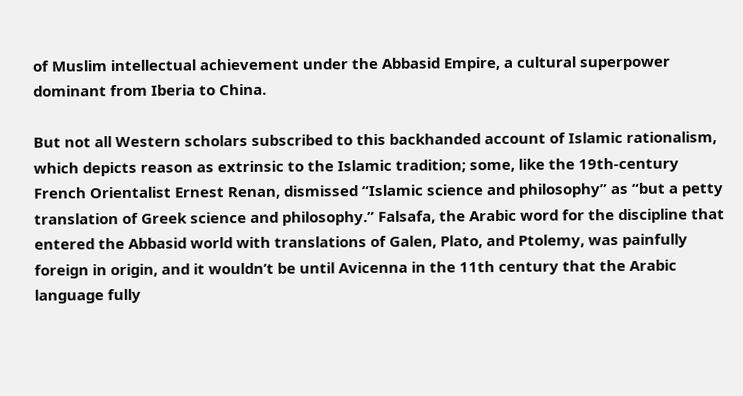of Muslim intellectual achievement under the Abbasid Empire, a cultural superpower dominant from Iberia to China.

But not all Western scholars subscribed to this backhanded account of Islamic rationalism, which depicts reason as extrinsic to the Islamic tradition; some, like the 19th-century French Orientalist Ernest Renan, dismissed “Islamic science and philosophy” as “but a petty translation of Greek science and philosophy.” Falsafa, the Arabic word for the discipline that entered the Abbasid world with translations of Galen, Plato, and Ptolemy, was painfully foreign in origin, and it wouldn’t be until Avicenna in the 11th century that the Arabic language fully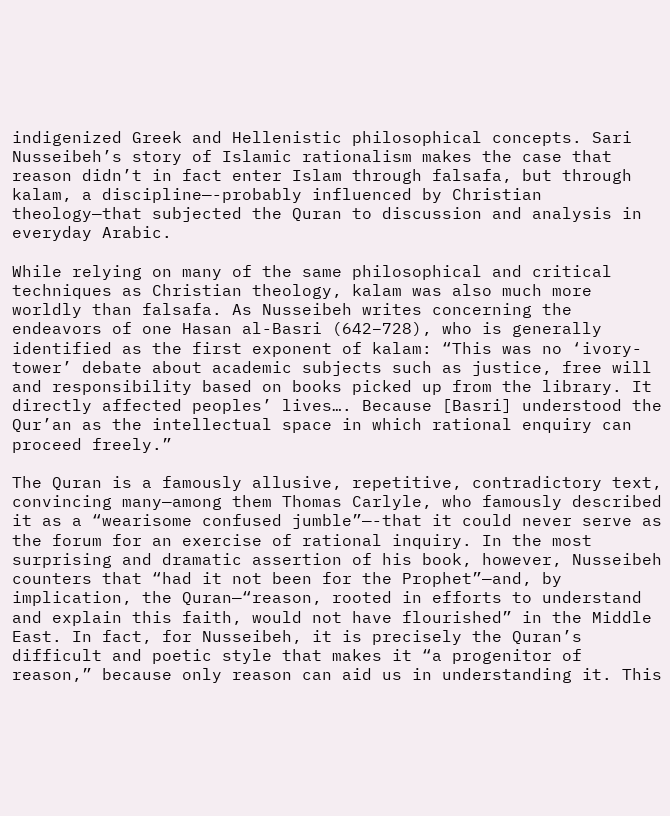indigenized Greek and Hellenistic philosophical concepts. Sari Nusseibeh’s story of Islamic rationalism makes the case that reason didn’t in fact enter Islam through falsafa, but through kalam, a discipline—-probably influenced by Christian theology—that subjected the Quran to discussion and analysis in everyday Arabic.

While relying on many of the same philosophical and critical techniques as Christian theology, kalam was also much more worldly than falsafa. As Nusseibeh writes concerning the endeavors of one Hasan al-Basri (642–728), who is generally identified as the first exponent of kalam: “This was no ‘ivory-tower’ debate about academic subjects such as justice, free will and responsibility based on books picked up from the library. It directly affected peoples’ lives…. Because [Basri] understood the Qur’an as the intellectual space in which rational enquiry can proceed freely.”

The Quran is a famously allusive, repetitive, contradictory text, convincing many—among them Thomas Carlyle, who famously described it as a “wearisome confused jumble”—-that it could never serve as the forum for an exercise of rational inquiry. In the most surprising and dramatic assertion of his book, however, Nusseibeh counters that “had it not been for the Prophet”—and, by implication, the Quran—“reason, rooted in efforts to understand and explain this faith, would not have flourished” in the Middle East. In fact, for Nusseibeh, it is precisely the Quran’s difficult and poetic style that makes it “a progenitor of reason,” because only reason can aid us in understanding it. This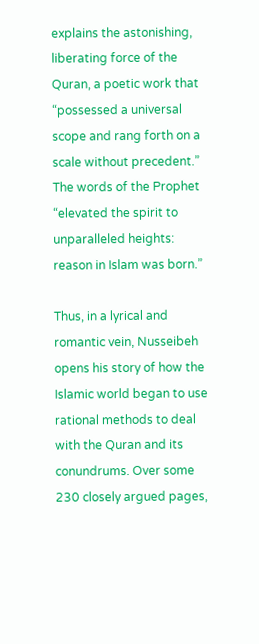explains the astonishing, liberating force of the Quran, a poetic work that “possessed a universal scope and rang forth on a scale without precedent.” The words of the Prophet “elevated the spirit to unparalleled heights: reason in Islam was born.”

Thus, in a lyrical and romantic vein, Nusseibeh opens his story of how the Islamic world began to use rational methods to deal with the Quran and its conundrums. Over some 230 closely argued pages,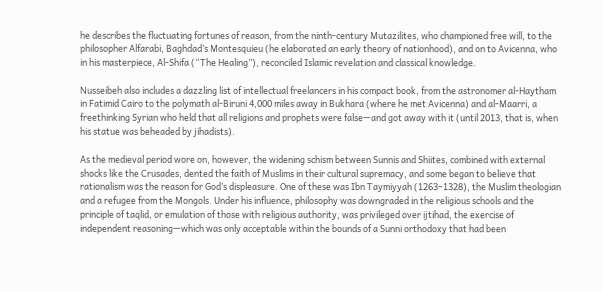he describes the fluctuating fortunes of reason, from the ninth-century Mutazilites, who championed free will, to the philosopher Alfarabi, Baghdad’s Montesquieu (he elaborated an early theory of nationhood), and on to Avicenna, who in his masterpiece, Al-Shifa (“The Healing”), reconciled Islamic revelation and classical knowledge.

Nusseibeh also includes a dazzling list of intellectual freelancers in his compact book, from the astronomer al-Haytham in Fatimid Cairo to the polymath al-Biruni 4,000 miles away in Bukhara (where he met Avicenna) and al-Maarri, a freethinking Syrian who held that all religions and prophets were false—and got away with it (until 2013, that is, when his statue was beheaded by jihadists).

As the medieval period wore on, however, the widening schism between Sunnis and Shiites, combined with external shocks like the Crusades, dented the faith of Muslims in their cultural supremacy, and some began to believe that rationalism was the reason for God’s displeasure. One of these was Ibn Taymiyyah (1263–1328), the Muslim theologian and a refugee from the Mongols. Under his influence, philosophy was downgraded in the religious schools and the principle of taqlid, or emulation of those with religious authority, was privileged over ijtihad, the exercise of independent reasoning—which was only acceptable within the bounds of a Sunni orthodoxy that had been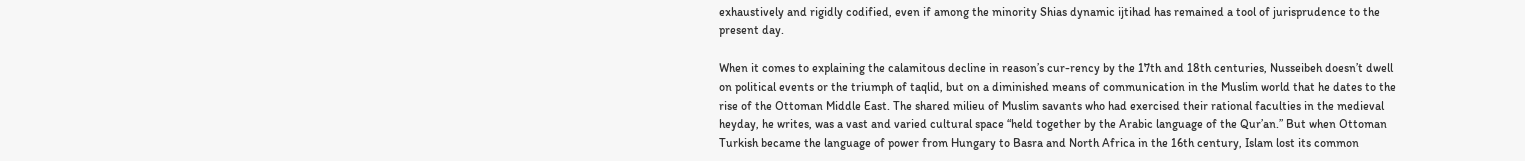exhaustively and rigidly codified, even if among the minority Shias dynamic ijtihad has remained a tool of jurisprudence to the present day.

When it comes to explaining the calamitous decline in reason’s cur-rency by the 17th and 18th centuries, Nusseibeh doesn’t dwell on political events or the triumph of taqlid, but on a diminished means of communication in the Muslim world that he dates to the rise of the Ottoman Middle East. The shared milieu of Muslim savants who had exercised their rational faculties in the medieval heyday, he writes, was a vast and varied cultural space “held together by the Arabic language of the Qur’an.” But when Ottoman Turkish became the language of power from Hungary to Basra and North Africa in the 16th century, Islam lost its common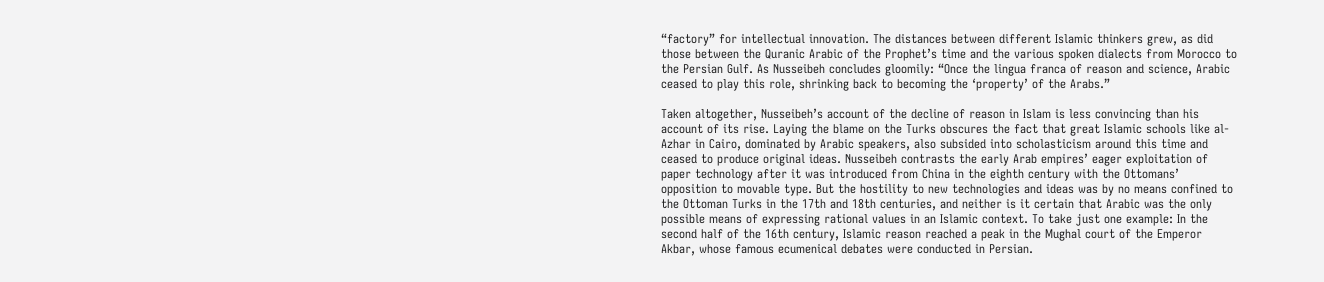“factory” for intellectual innovation. The distances between different Islamic thinkers grew, as did those between the Quranic Arabic of the Prophet’s time and the various spoken dialects from Morocco to the Persian Gulf. As Nusseibeh concludes gloomily: “Once the lingua franca of reason and science, Arabic ceased to play this role, shrinking back to becoming the ‘property’ of the Arabs.”

Taken altogether, Nusseibeh’s account of the decline of reason in Islam is less convincing than his account of its rise. Laying the blame on the Turks obscures the fact that great Islamic schools like al-Azhar in Cairo, dominated by Arabic speakers, also subsided into scholasticism around this time and ceased to produce original ideas. Nusseibeh contrasts the early Arab empires’ eager exploitation of paper technology after it was introduced from China in the eighth century with the Ottomans’ opposition to movable type. But the hostility to new technologies and ideas was by no means confined to the Ottoman Turks in the 17th and 18th centuries, and neither is it certain that Arabic was the only possible means of expressing rational values in an Islamic context. To take just one example: In the second half of the 16th century, Islamic reason reached a peak in the Mughal court of the Emperor Akbar, whose famous ecumenical debates were conducted in Persian.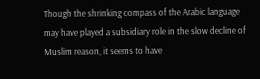Though the shrinking compass of the Arabic language may have played a subsidiary role in the slow decline of Muslim reason, it seems to have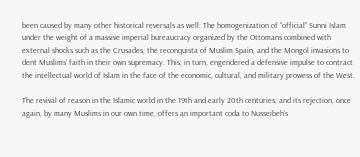been caused by many other historical reversals as well: The homogenization of “official” Sunni Islam under the weight of a massive imperial bureaucracy organized by the Ottomans combined with external shocks such as the Crusades, the reconquista of Muslim Spain, and the Mongol invasions to dent Muslims’ faith in their own supremacy. This, in turn, engendered a defensive impulse to contract the intellectual world of Islam in the face of the economic, cultural, and military prowess of the West.

The revival of reason in the Islamic world in the 19th and early 20th centuries, and its rejection, once again, by many Muslims in our own time, offers an important coda to Nusseibeh’s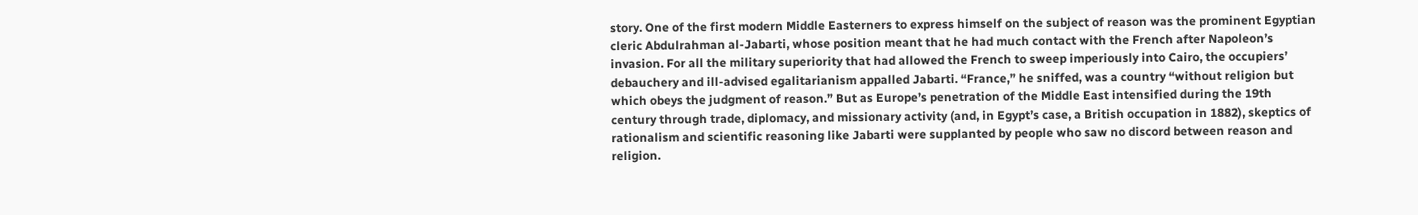story. One of the first modern Middle Easterners to express himself on the subject of reason was the prominent Egyptian cleric Abdulrahman al-Jabarti, whose position meant that he had much contact with the French after Napoleon’s invasion. For all the military superiority that had allowed the French to sweep imperiously into Cairo, the occupiers’ debauchery and ill-advised egalitarianism appalled Jabarti. “France,” he sniffed, was a country “without religion but which obeys the judgment of reason.” But as Europe’s penetration of the Middle East intensified during the 19th century through trade, diplomacy, and missionary activity (and, in Egypt’s case, a British occupation in 1882), skeptics of rationalism and scientific reasoning like Jabarti were supplanted by people who saw no discord between reason and religion.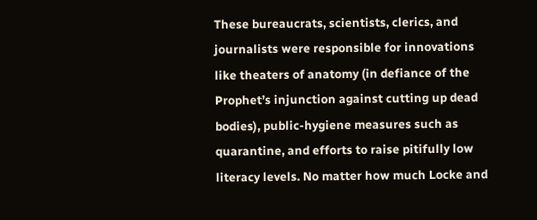These bureaucrats, scientists, clerics, and journalists were responsible for innovations like theaters of anatomy (in defiance of the Prophet’s injunction against cutting up dead bodies), public-hygiene measures such as quarantine, and efforts to raise pitifully low literacy levels. No matter how much Locke and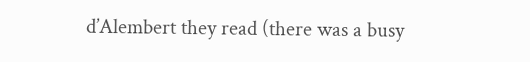d’Alembert they read (there was a busy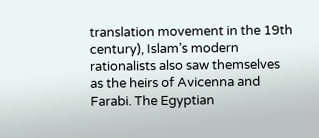translation movement in the 19th century), Islam’s modern rationalists also saw themselves as the heirs of Avicenna and Farabi. The Egyptian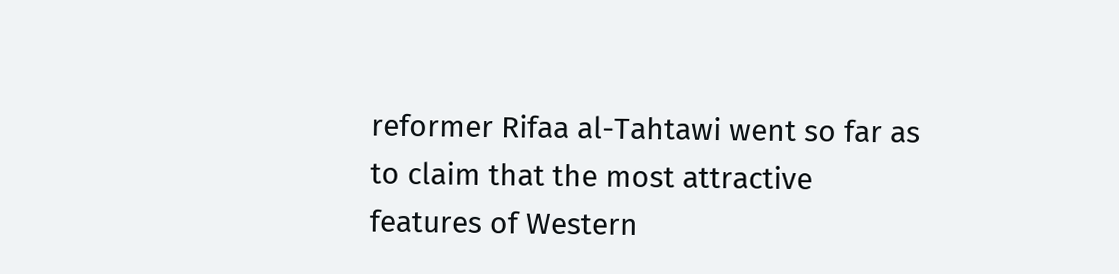reformer Rifaa al-Tahtawi went so far as to claim that the most attractive features of Western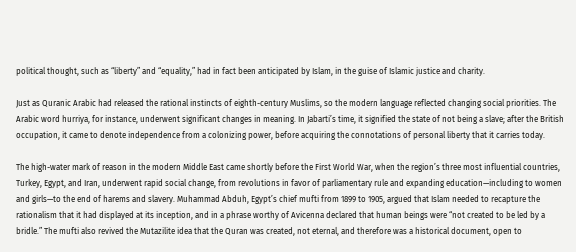political thought, such as “liberty” and “equality,” had in fact been anticipated by Islam, in the guise of Islamic justice and charity.

Just as Quranic Arabic had released the rational instincts of eighth-century Muslims, so the modern language reflected changing social priorities. The Arabic word hurriya, for instance, underwent significant changes in meaning. In Jabarti’s time, it signified the state of not being a slave; after the British occupation, it came to denote independence from a colonizing power, before acquiring the connotations of personal liberty that it carries today.

The high-water mark of reason in the modern Middle East came shortly before the First World War, when the region’s three most influential countries, Turkey, Egypt, and Iran, underwent rapid social change, from revolutions in favor of parliamentary rule and expanding education—including to women and girls—to the end of harems and slavery. Muhammad Abduh, Egypt’s chief mufti from 1899 to 1905, argued that Islam needed to recapture the rationalism that it had displayed at its inception, and in a phrase worthy of Avicenna declared that human beings were “not created to be led by a bridle.” The mufti also revived the Mutazilite idea that the Quran was created, not eternal, and therefore was a historical document, open to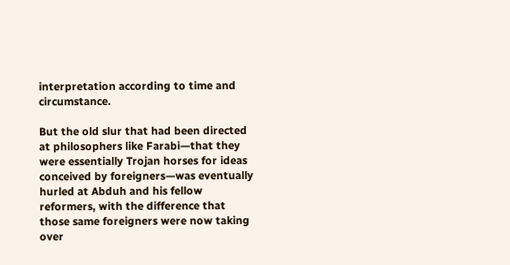interpretation according to time and circumstance.

But the old slur that had been directed at philosophers like Farabi—that they were essentially Trojan horses for ideas conceived by foreigners—was eventually hurled at Abduh and his fellow reformers, with the difference that those same foreigners were now taking over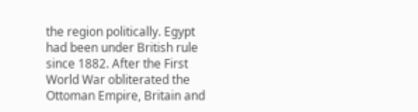the region politically. Egypt had been under British rule since 1882. After the First World War obliterated the Ottoman Empire, Britain and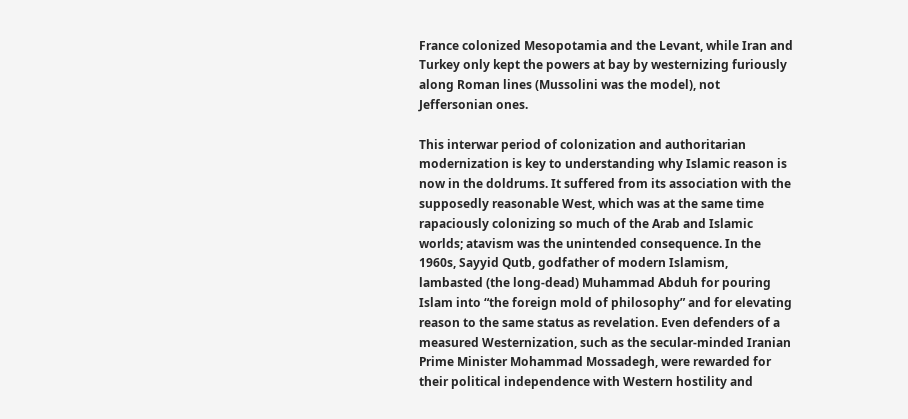France colonized Mesopotamia and the Levant, while Iran and Turkey only kept the powers at bay by westernizing furiously along Roman lines (Mussolini was the model), not Jeffersonian ones.

This interwar period of colonization and authoritarian modernization is key to understanding why Islamic reason is now in the doldrums. It suffered from its association with the supposedly reasonable West, which was at the same time rapaciously colonizing so much of the Arab and Islamic worlds; atavism was the unintended consequence. In the 1960s, Sayyid Qutb, godfather of modern Islamism, lambasted (the long-dead) Muhammad Abduh for pouring Islam into “the foreign mold of philosophy” and for elevating reason to the same status as revelation. Even defenders of a measured Westernization, such as the secular-minded Iranian Prime Minister Mohammad Mossadegh, were rewarded for their political independence with Western hostility and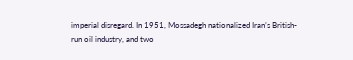imperial disregard. In 1951, Mossadegh nationalized Iran’s British-run oil industry, and two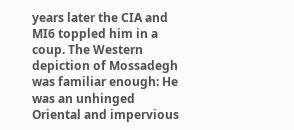years later the CIA and MI6 toppled him in a coup. The Western depiction of Mossadegh was familiar enough: He was an unhinged Oriental and impervious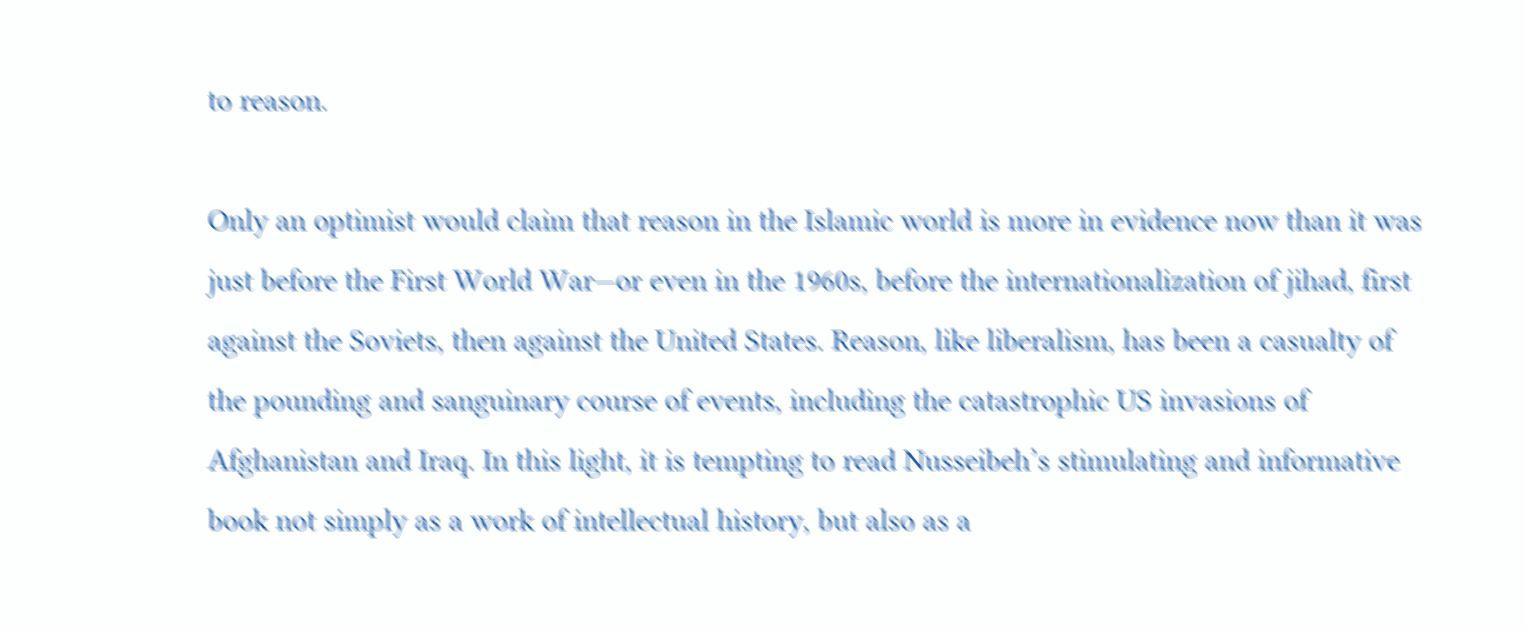to reason.

Only an optimist would claim that reason in the Islamic world is more in evidence now than it was just before the First World War—or even in the 1960s, before the internationalization of jihad, first against the Soviets, then against the United States. Reason, like liberalism, has been a casualty of the pounding and sanguinary course of events, including the catastrophic US invasions of Afghanistan and Iraq. In this light, it is tempting to read Nusseibeh’s stimulating and informative book not simply as a work of intellectual history, but also as a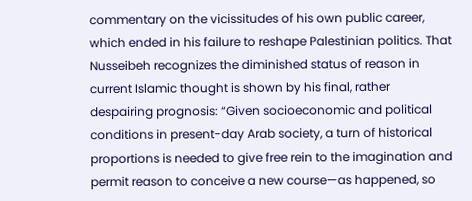commentary on the vicissitudes of his own public career, which ended in his failure to reshape Palestinian politics. That Nusseibeh recognizes the diminished status of reason in current Islamic thought is shown by his final, rather despairing prognosis: “Given socioeconomic and political conditions in present-day Arab society, a turn of historical proportions is needed to give free rein to the imagination and permit reason to conceive a new course—as happened, so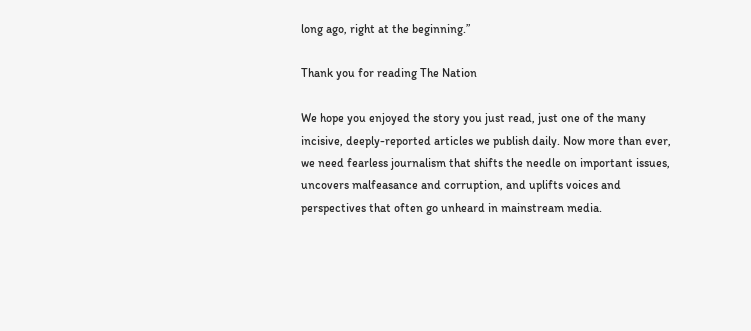long ago, right at the beginning.”

Thank you for reading The Nation

We hope you enjoyed the story you just read, just one of the many incisive, deeply-reported articles we publish daily. Now more than ever, we need fearless journalism that shifts the needle on important issues, uncovers malfeasance and corruption, and uplifts voices and perspectives that often go unheard in mainstream media.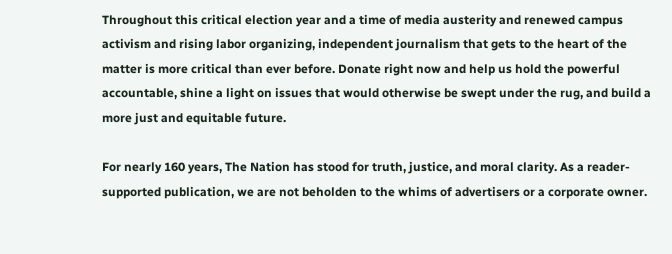Throughout this critical election year and a time of media austerity and renewed campus activism and rising labor organizing, independent journalism that gets to the heart of the matter is more critical than ever before. Donate right now and help us hold the powerful accountable, shine a light on issues that would otherwise be swept under the rug, and build a more just and equitable future.

For nearly 160 years, The Nation has stood for truth, justice, and moral clarity. As a reader-supported publication, we are not beholden to the whims of advertisers or a corporate owner.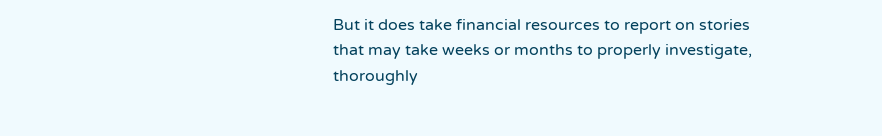But it does take financial resources to report on stories that may take weeks or months to properly investigate, thoroughly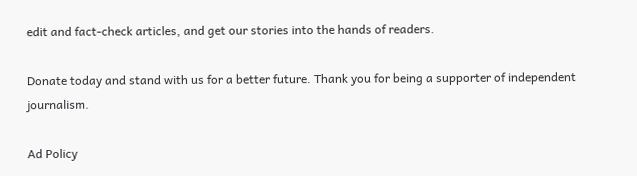edit and fact-check articles, and get our stories into the hands of readers.

Donate today and stand with us for a better future. Thank you for being a supporter of independent journalism.

Ad Policy